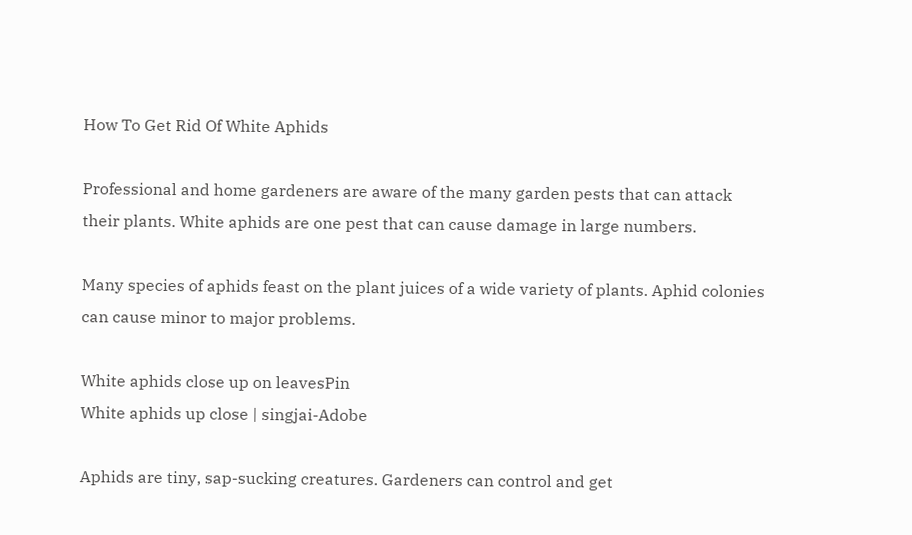How To Get Rid Of White Aphids

Professional and home gardeners are aware of the many garden pests that can attack their plants. White aphids are one pest that can cause damage in large numbers.

Many species of aphids feast on the plant juices of a wide variety of plants. Aphid colonies can cause minor to major problems.

White aphids close up on leavesPin
White aphids up close | singjai-Adobe

Aphids are tiny, sap-sucking creatures. Gardeners can control and get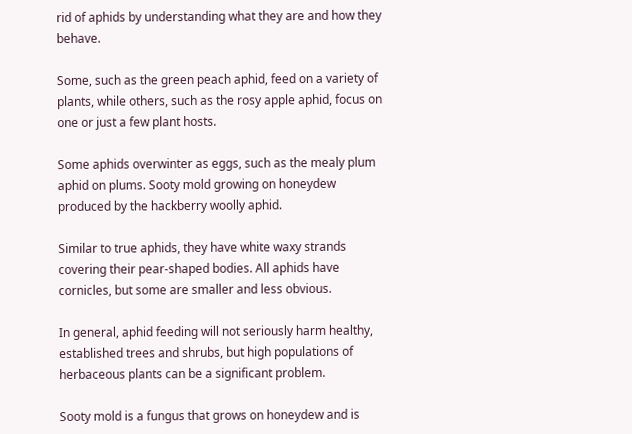rid of aphids by understanding what they are and how they behave.

Some, such as the green peach aphid, feed on a variety of plants, while others, such as the rosy apple aphid, focus on one or just a few plant hosts.

Some aphids overwinter as eggs, such as the mealy plum aphid on plums. Sooty mold growing on honeydew produced by the hackberry woolly aphid.

Similar to true aphids, they have white waxy strands covering their pear-shaped bodies. All aphids have cornicles, but some are smaller and less obvious.

In general, aphid feeding will not seriously harm healthy, established trees and shrubs, but high populations of herbaceous plants can be a significant problem.

Sooty mold is a fungus that grows on honeydew and is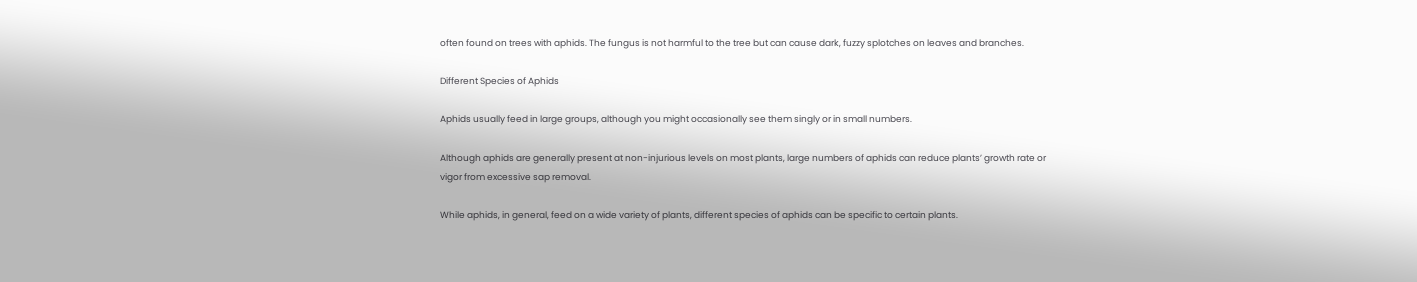often found on trees with aphids. The fungus is not harmful to the tree but can cause dark, fuzzy splotches on leaves and branches.

Different Species of Aphids

Aphids usually feed in large groups, although you might occasionally see them singly or in small numbers.

Although aphids are generally present at non-injurious levels on most plants, large numbers of aphids can reduce plants’ growth rate or vigor from excessive sap removal.

While aphids, in general, feed on a wide variety of plants, different species of aphids can be specific to certain plants.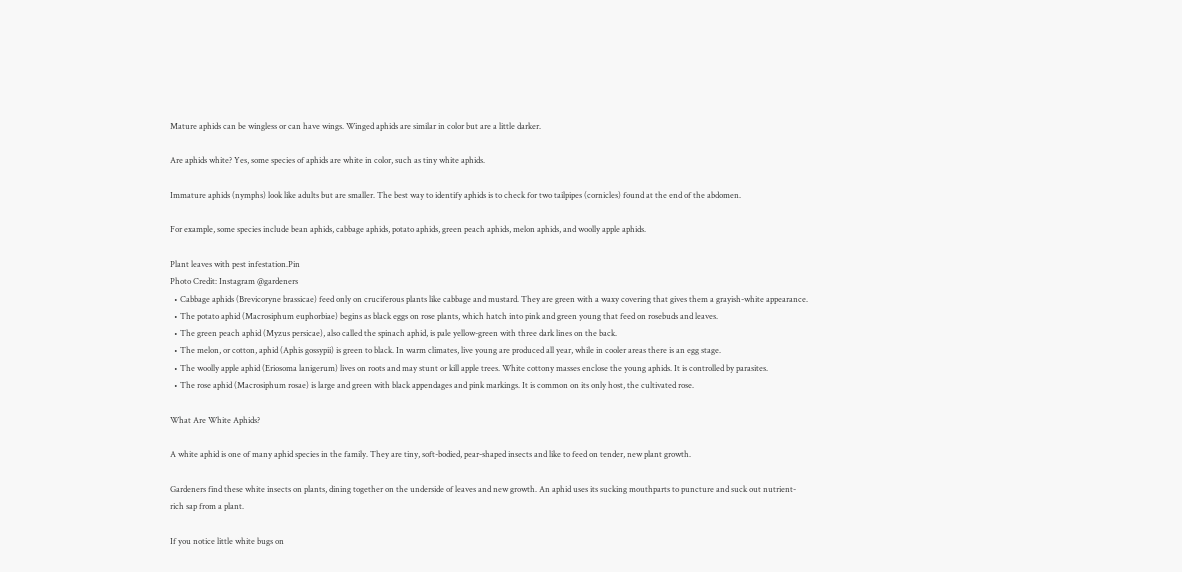Mature aphids can be wingless or can have wings. Winged aphids are similar in color but are a little darker.

Are aphids white? Yes, some species of aphids are white in color, such as tiny white aphids.

Immature aphids (nymphs) look like adults but are smaller. The best way to identify aphids is to check for two tailpipes (cornicles) found at the end of the abdomen.

For example, some species include bean aphids, cabbage aphids, potato aphids, green peach aphids, melon aphids, and woolly apple aphids.

Plant leaves with pest infestation.Pin
Photo Credit: Instagram @gardeners
  • Cabbage aphids (Brevicoryne brassicae) feed only on cruciferous plants like cabbage and mustard. They are green with a waxy covering that gives them a grayish-white appearance.
  • The potato aphid (Macrosiphum euphorbiae) begins as black eggs on rose plants, which hatch into pink and green young that feed on rosebuds and leaves.
  • The green peach aphid (Myzus persicae), also called the spinach aphid, is pale yellow-green with three dark lines on the back.
  • The melon, or cotton, aphid (Aphis gossypii) is green to black. In warm climates, live young are produced all year, while in cooler areas there is an egg stage.
  • The woolly apple aphid (Eriosoma lanigerum) lives on roots and may stunt or kill apple trees. White cottony masses enclose the young aphids. It is controlled by parasites.
  • The rose aphid (Macrosiphum rosae) is large and green with black appendages and pink markings. It is common on its only host, the cultivated rose.

What Are White Aphids?

A white aphid is one of many aphid species in the family. They are tiny, soft-bodied, pear-shaped insects and like to feed on tender, new plant growth.

Gardeners find these white insects on plants, dining together on the underside of leaves and new growth. An aphid uses its sucking mouthparts to puncture and suck out nutrient-rich sap from a plant.

If you notice little white bugs on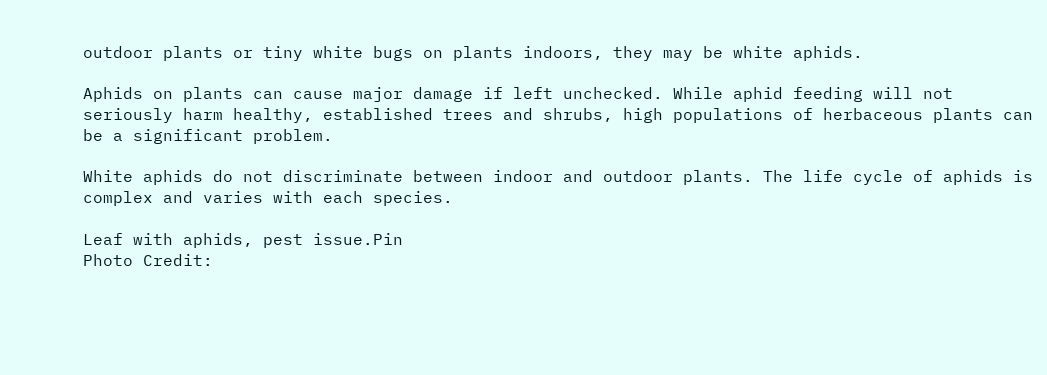outdoor plants or tiny white bugs on plants indoors, they may be white aphids.

Aphids on plants can cause major damage if left unchecked. While aphid feeding will not seriously harm healthy, established trees and shrubs, high populations of herbaceous plants can be a significant problem.

White aphids do not discriminate between indoor and outdoor plants. The life cycle of aphids is complex and varies with each species.

Leaf with aphids, pest issue.Pin
Photo Credit: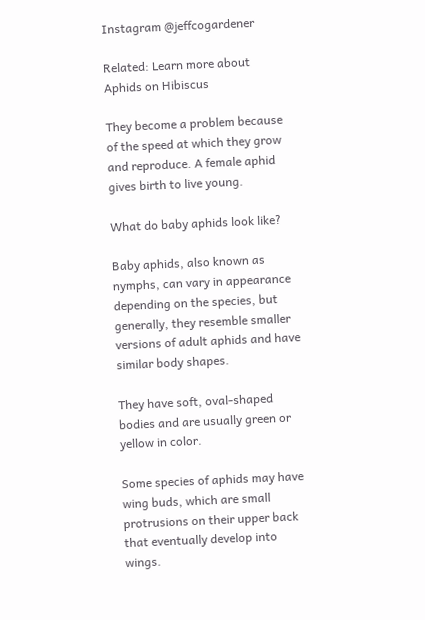Instagram @jeffcogardener

Related: Learn more about Aphids on Hibiscus

They become a problem because of the speed at which they grow and reproduce. A female aphid gives birth to live young.

What do baby aphids look like?

Baby aphids, also known as nymphs, can vary in appearance depending on the species, but generally, they resemble smaller versions of adult aphids and have similar body shapes.

They have soft, oval-shaped bodies and are usually green or yellow in color.

Some species of aphids may have wing buds, which are small protrusions on their upper back that eventually develop into wings.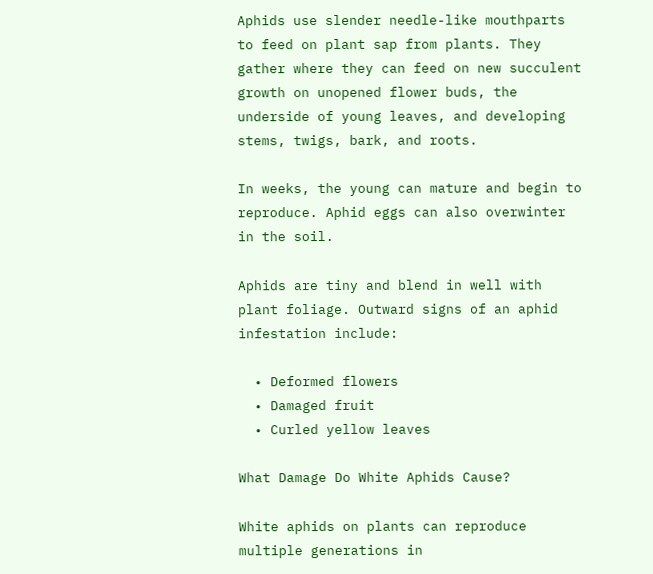Aphids use slender needle-like mouthparts to feed on plant sap from plants. They gather where they can feed on new succulent growth on unopened flower buds, the underside of young leaves, and developing stems, twigs, bark, and roots.

In weeks, the young can mature and begin to reproduce. Aphid eggs can also overwinter in the soil.

Aphids are tiny and blend in well with plant foliage. Outward signs of an aphid infestation include:

  • Deformed flowers
  • Damaged fruit
  • Curled yellow leaves

What Damage Do White Aphids Cause?

White aphids on plants can reproduce multiple generations in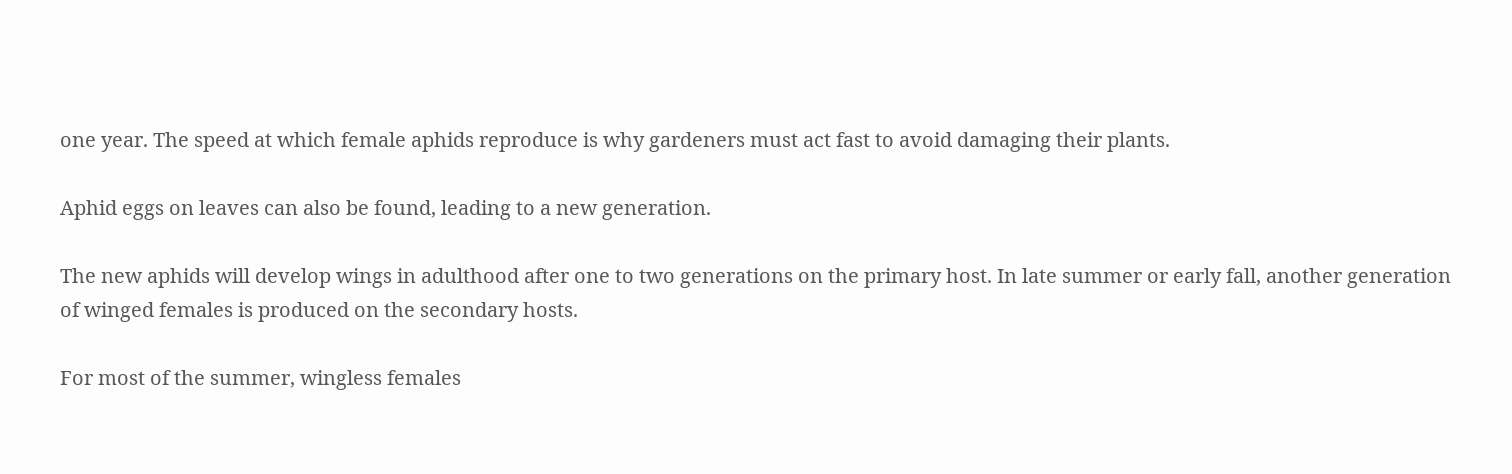one year. The speed at which female aphids reproduce is why gardeners must act fast to avoid damaging their plants.

Aphid eggs on leaves can also be found, leading to a new generation.

The new aphids will develop wings in adulthood after one to two generations on the primary host. In late summer or early fall, another generation of winged females is produced on the secondary hosts.

For most of the summer, wingless females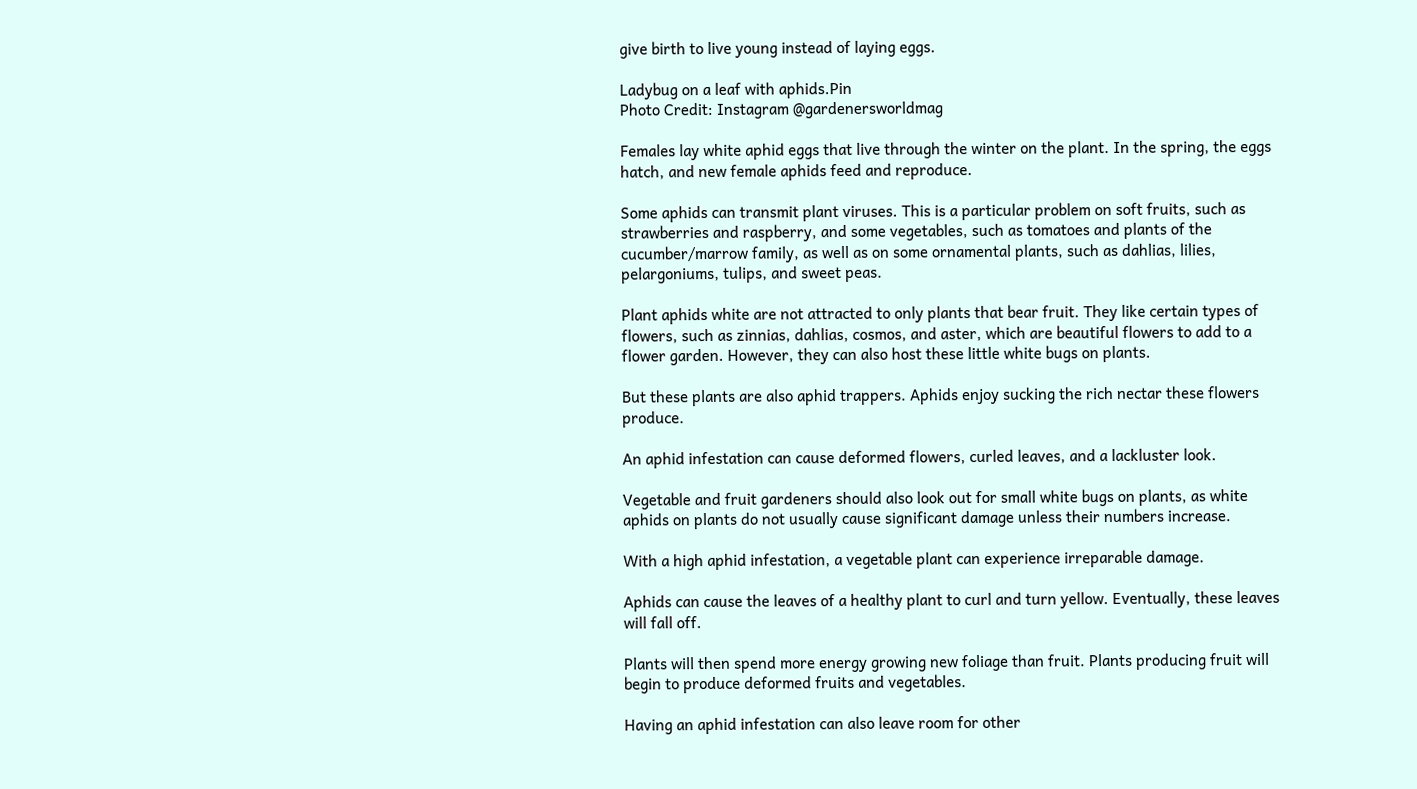give birth to live young instead of laying eggs.

Ladybug on a leaf with aphids.Pin
Photo Credit: Instagram @gardenersworldmag

Females lay white aphid eggs that live through the winter on the plant. In the spring, the eggs hatch, and new female aphids feed and reproduce.

Some aphids can transmit plant viruses. This is a particular problem on soft fruits, such as strawberries and raspberry, and some vegetables, such as tomatoes and plants of the cucumber/marrow family, as well as on some ornamental plants, such as dahlias, lilies, pelargoniums, tulips, and sweet peas.

Plant aphids white are not attracted to only plants that bear fruit. They like certain types of flowers, such as zinnias, dahlias, cosmos, and aster, which are beautiful flowers to add to a flower garden. However, they can also host these little white bugs on plants.

But these plants are also aphid trappers. Aphids enjoy sucking the rich nectar these flowers produce.

An aphid infestation can cause deformed flowers, curled leaves, and a lackluster look.

Vegetable and fruit gardeners should also look out for small white bugs on plants, as white aphids on plants do not usually cause significant damage unless their numbers increase.

With a high aphid infestation, a vegetable plant can experience irreparable damage.

Aphids can cause the leaves of a healthy plant to curl and turn yellow. Eventually, these leaves will fall off.

Plants will then spend more energy growing new foliage than fruit. Plants producing fruit will begin to produce deformed fruits and vegetables.

Having an aphid infestation can also leave room for other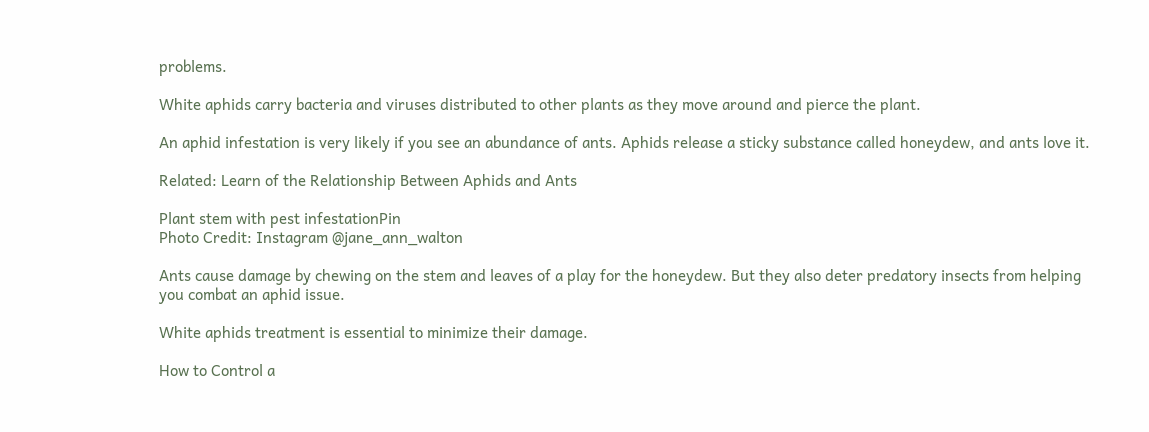problems.

White aphids carry bacteria and viruses distributed to other plants as they move around and pierce the plant.

An aphid infestation is very likely if you see an abundance of ants. Aphids release a sticky substance called honeydew, and ants love it.

Related: Learn of the Relationship Between Aphids and Ants

Plant stem with pest infestationPin
Photo Credit: Instagram @jane_ann_walton

Ants cause damage by chewing on the stem and leaves of a play for the honeydew. But they also deter predatory insects from helping you combat an aphid issue.

White aphids treatment is essential to minimize their damage.

How to Control a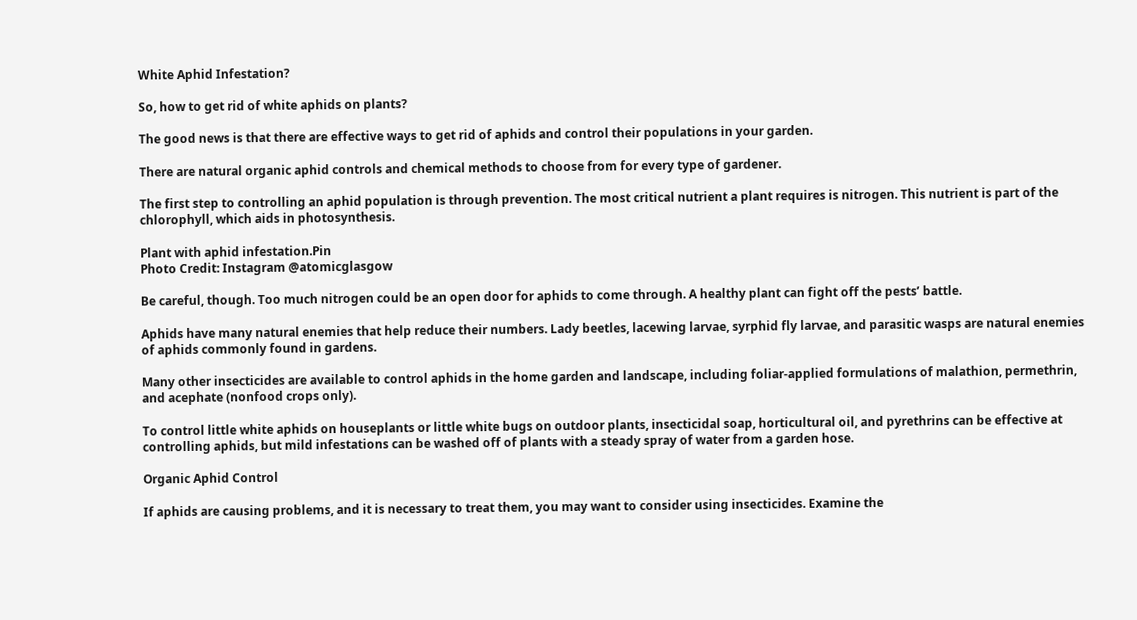White Aphid Infestation?

So, how to get rid of white aphids on plants?

The good news is that there are effective ways to get rid of aphids and control their populations in your garden.

There are natural organic aphid controls and chemical methods to choose from for every type of gardener.

The first step to controlling an aphid population is through prevention. The most critical nutrient a plant requires is nitrogen. This nutrient is part of the chlorophyll, which aids in photosynthesis.

Plant with aphid infestation.Pin
Photo Credit: Instagram @atomicglasgow

Be careful, though. Too much nitrogen could be an open door for aphids to come through. A healthy plant can fight off the pests’ battle.

Aphids have many natural enemies that help reduce their numbers. Lady beetles, lacewing larvae, syrphid fly larvae, and parasitic wasps are natural enemies of aphids commonly found in gardens.

Many other insecticides are available to control aphids in the home garden and landscape, including foliar-applied formulations of malathion, permethrin, and acephate (nonfood crops only).

To control little white aphids on houseplants or little white bugs on outdoor plants, insecticidal soap, horticultural oil, and pyrethrins can be effective at controlling aphids, but mild infestations can be washed off of plants with a steady spray of water from a garden hose.

Organic Aphid Control

If aphids are causing problems, and it is necessary to treat them, you may want to consider using insecticides. Examine the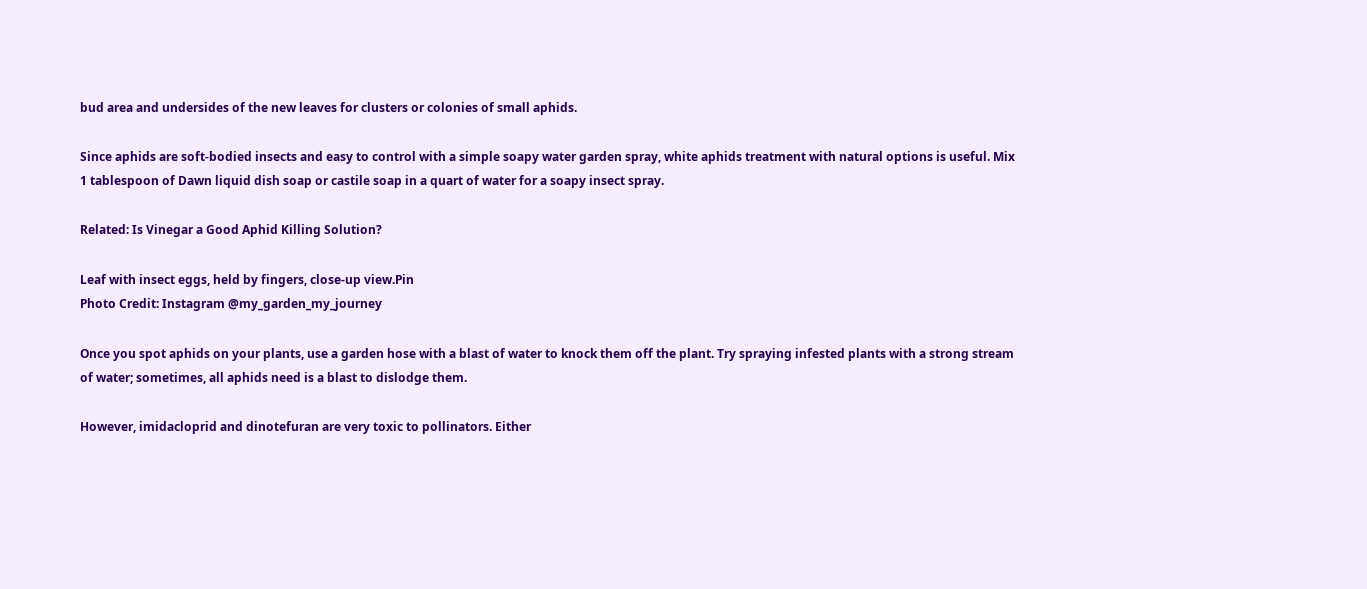bud area and undersides of the new leaves for clusters or colonies of small aphids.

Since aphids are soft-bodied insects and easy to control with a simple soapy water garden spray, white aphids treatment with natural options is useful. Mix 1 tablespoon of Dawn liquid dish soap or castile soap in a quart of water for a soapy insect spray.

Related: Is Vinegar a Good Aphid Killing Solution?

Leaf with insect eggs, held by fingers, close-up view.Pin
Photo Credit: Instagram @my_garden_my_journey

Once you spot aphids on your plants, use a garden hose with a blast of water to knock them off the plant. Try spraying infested plants with a strong stream of water; sometimes, all aphids need is a blast to dislodge them.

However, imidacloprid and dinotefuran are very toxic to pollinators. Either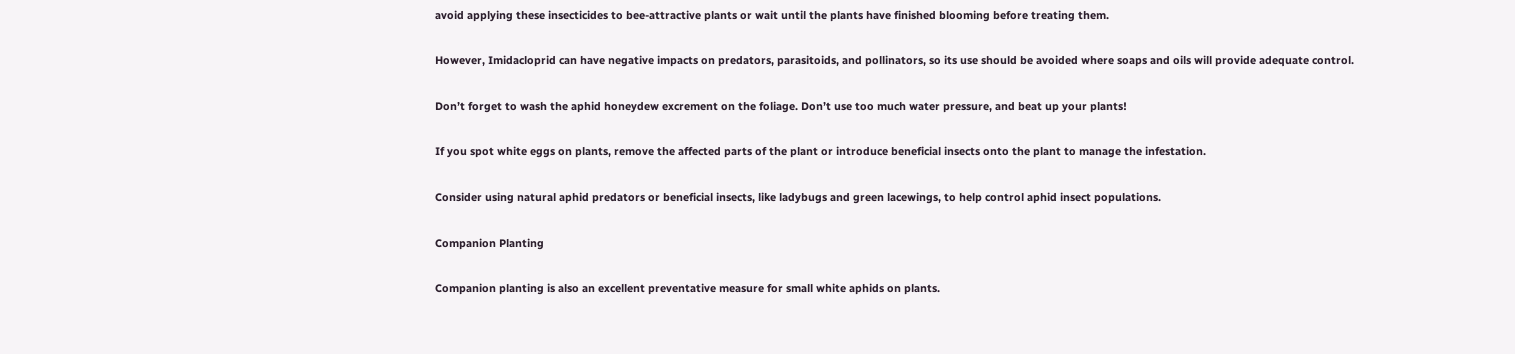avoid applying these insecticides to bee-attractive plants or wait until the plants have finished blooming before treating them.

However, Imidacloprid can have negative impacts on predators, parasitoids, and pollinators, so its use should be avoided where soaps and oils will provide adequate control.

Don’t forget to wash the aphid honeydew excrement on the foliage. Don’t use too much water pressure, and beat up your plants!

If you spot white eggs on plants, remove the affected parts of the plant or introduce beneficial insects onto the plant to manage the infestation.

Consider using natural aphid predators or beneficial insects, like ladybugs and green lacewings, to help control aphid insect populations.

Companion Planting

Companion planting is also an excellent preventative measure for small white aphids on plants.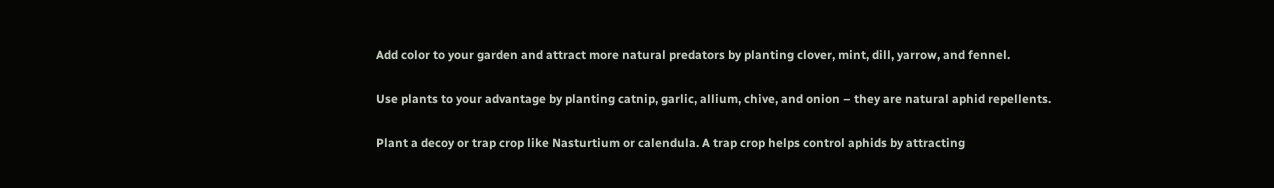Add color to your garden and attract more natural predators by planting clover, mint, dill, yarrow, and fennel.

Use plants to your advantage by planting catnip, garlic, allium, chive, and onion – they are natural aphid repellents.

Plant a decoy or trap crop like Nasturtium or calendula. A trap crop helps control aphids by attracting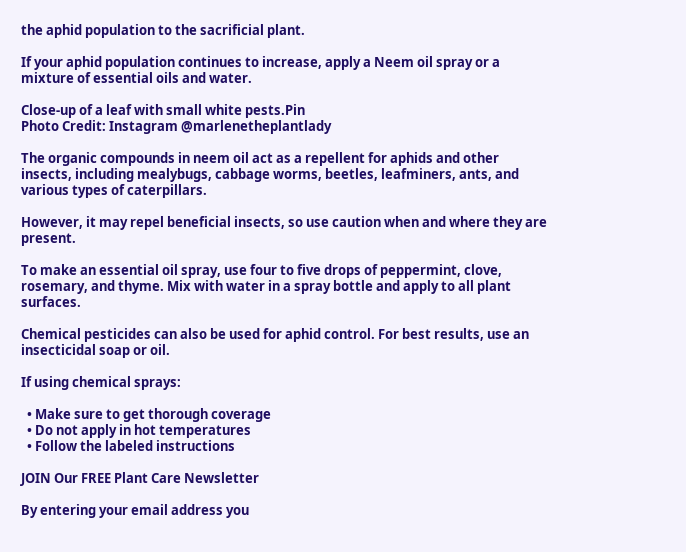the aphid population to the sacrificial plant.

If your aphid population continues to increase, apply a Neem oil spray or a mixture of essential oils and water.

Close-up of a leaf with small white pests.Pin
Photo Credit: Instagram @marlenetheplantlady

The organic compounds in neem oil act as a repellent for aphids and other insects, including mealybugs, cabbage worms, beetles, leafminers, ants, and various types of caterpillars.

However, it may repel beneficial insects, so use caution when and where they are present.

To make an essential oil spray, use four to five drops of peppermint, clove, rosemary, and thyme. Mix with water in a spray bottle and apply to all plant surfaces.

Chemical pesticides can also be used for aphid control. For best results, use an insecticidal soap or oil.

If using chemical sprays:

  • Make sure to get thorough coverage
  • Do not apply in hot temperatures
  • Follow the labeled instructions

JOIN Our FREE Plant Care Newsletter

By entering your email address you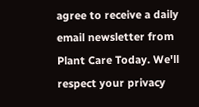agree to receive a daily email newsletter from Plant Care Today. We'll respect your privacy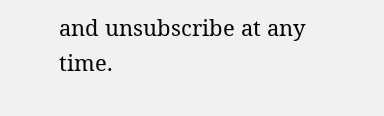and unsubscribe at any time.